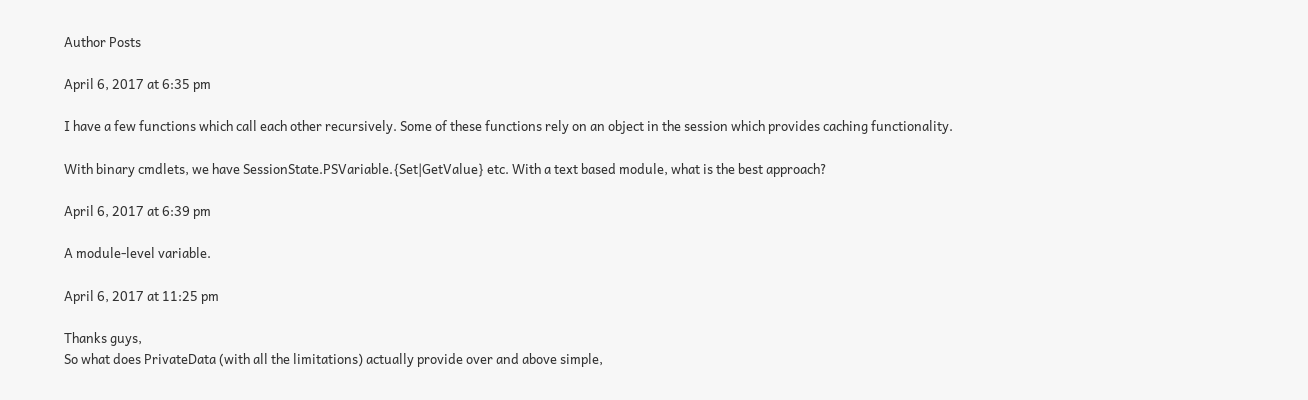Author Posts

April 6, 2017 at 6:35 pm

I have a few functions which call each other recursively. Some of these functions rely on an object in the session which provides caching functionality.

With binary cmdlets, we have SessionState.PSVariable.{Set|GetValue} etc. With a text based module, what is the best approach?

April 6, 2017 at 6:39 pm

A module-level variable.

April 6, 2017 at 11:25 pm

Thanks guys,
So what does PrivateData (with all the limitations) actually provide over and above simple,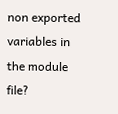non exported variables in the module file?